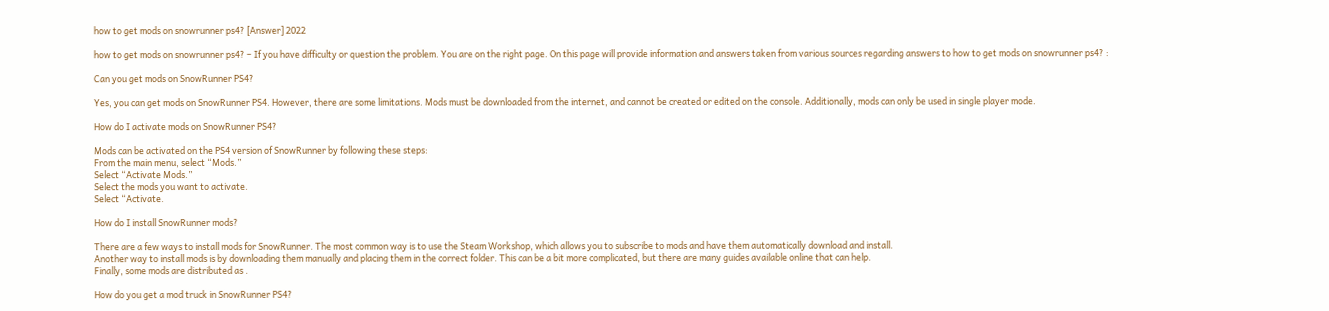how to get mods on snowrunner ps4? [Answer] 2022

how to get mods on snowrunner ps4? – If you have difficulty or question the problem. You are on the right page. On this page will provide information and answers taken from various sources regarding answers to how to get mods on snowrunner ps4? :

Can you get mods on SnowRunner PS4?

Yes, you can get mods on SnowRunner PS4. However, there are some limitations. Mods must be downloaded from the internet, and cannot be created or edited on the console. Additionally, mods can only be used in single player mode.

How do I activate mods on SnowRunner PS4?

Mods can be activated on the PS4 version of SnowRunner by following these steps:
From the main menu, select “Mods.”
Select “Activate Mods.”
Select the mods you want to activate.
Select “Activate.

How do I install SnowRunner mods?

There are a few ways to install mods for SnowRunner. The most common way is to use the Steam Workshop, which allows you to subscribe to mods and have them automatically download and install.
Another way to install mods is by downloading them manually and placing them in the correct folder. This can be a bit more complicated, but there are many guides available online that can help.
Finally, some mods are distributed as .

How do you get a mod truck in SnowRunner PS4?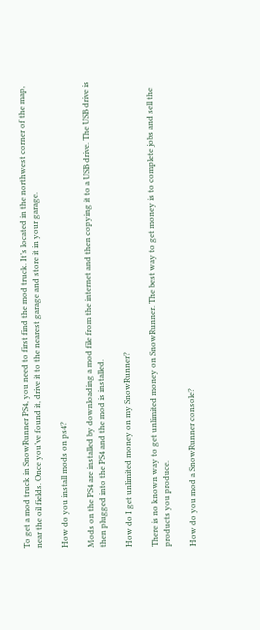To get a mod truck in SnowRunner PS4, you need to first find the mod truck. It’s located in the northwest corner of the map, near the oil fields. Once you’ve found it, drive it to the nearest garage and store it in your garage.

How do you install mods on ps4?

Mods on the PS4 are installed by downloading a mod file from the internet and then copying it to a USB drive. The USB drive is then plugged into the PS4 and the mod is installed.

How do I get unlimited money on my SnowRunner?

There is no known way to get unlimited money on SnowRunner. The best way to get money is to complete jobs and sell the products you produce.

How do you mod a SnowRunner console?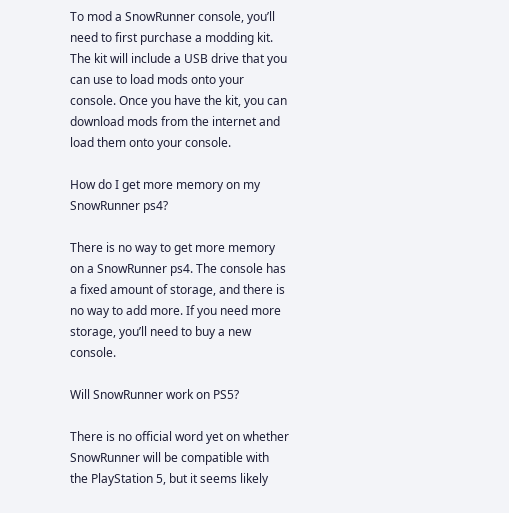To mod a SnowRunner console, you’ll need to first purchase a modding kit. The kit will include a USB drive that you can use to load mods onto your console. Once you have the kit, you can download mods from the internet and load them onto your console.

How do I get more memory on my SnowRunner ps4?

There is no way to get more memory on a SnowRunner ps4. The console has a fixed amount of storage, and there is no way to add more. If you need more storage, you’ll need to buy a new console.

Will SnowRunner work on PS5?

There is no official word yet on whether SnowRunner will be compatible with the PlayStation 5, but it seems likely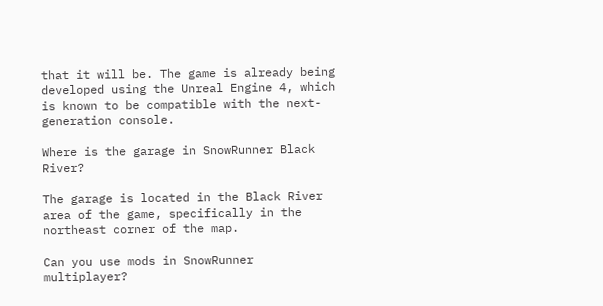that it will be. The game is already being developed using the Unreal Engine 4, which is known to be compatible with the next-generation console.

Where is the garage in SnowRunner Black River?

The garage is located in the Black River area of the game, specifically in the northeast corner of the map.

Can you use mods in SnowRunner multiplayer?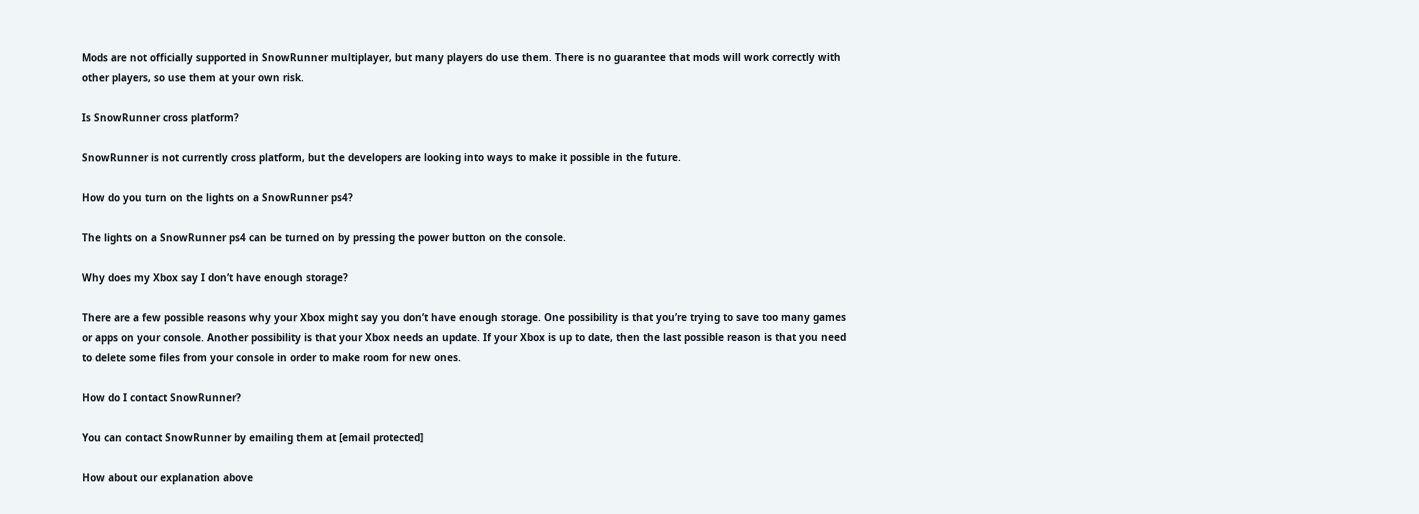Mods are not officially supported in SnowRunner multiplayer, but many players do use them. There is no guarantee that mods will work correctly with other players, so use them at your own risk.

Is SnowRunner cross platform?

SnowRunner is not currently cross platform, but the developers are looking into ways to make it possible in the future.

How do you turn on the lights on a SnowRunner ps4?

The lights on a SnowRunner ps4 can be turned on by pressing the power button on the console.

Why does my Xbox say I don’t have enough storage?

There are a few possible reasons why your Xbox might say you don’t have enough storage. One possibility is that you’re trying to save too many games or apps on your console. Another possibility is that your Xbox needs an update. If your Xbox is up to date, then the last possible reason is that you need to delete some files from your console in order to make room for new ones.

How do I contact SnowRunner?

You can contact SnowRunner by emailing them at [email protected]

How about our explanation above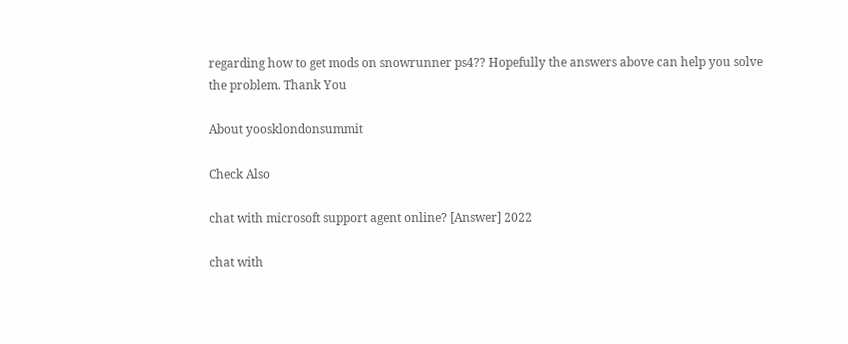regarding how to get mods on snowrunner ps4?? Hopefully the answers above can help you solve the problem. Thank You

About yoosklondonsummit

Check Also

chat with microsoft support agent online? [Answer] 2022

chat with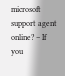microsoft support agent online? – If you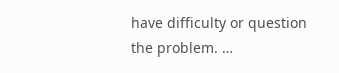have difficulty or question the problem. …